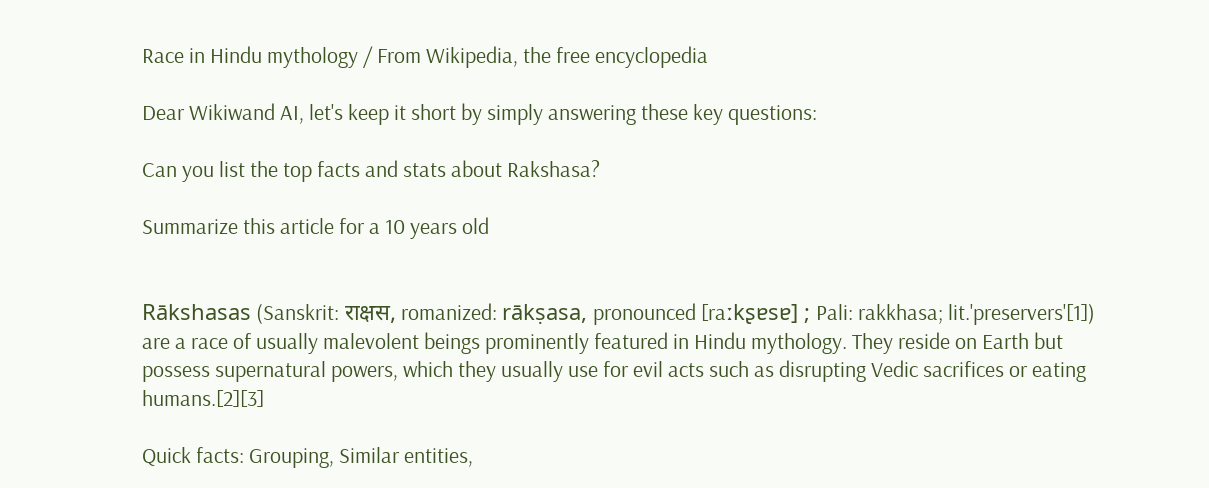Race in Hindu mythology / From Wikipedia, the free encyclopedia

Dear Wikiwand AI, let's keep it short by simply answering these key questions:

Can you list the top facts and stats about Rakshasa?

Summarize this article for a 10 years old


Rākshasas (Sanskrit: राक्षस, romanized: rākṣasa, pronounced [raːkʂɐsɐ] ; Pali: rakkhasa; lit.'preservers'[1]) are a race of usually malevolent beings prominently featured in Hindu mythology. They reside on Earth but possess supernatural powers, which they usually use for evil acts such as disrupting Vedic sacrifices or eating humans.[2][3]

Quick facts: Grouping, Similar entities,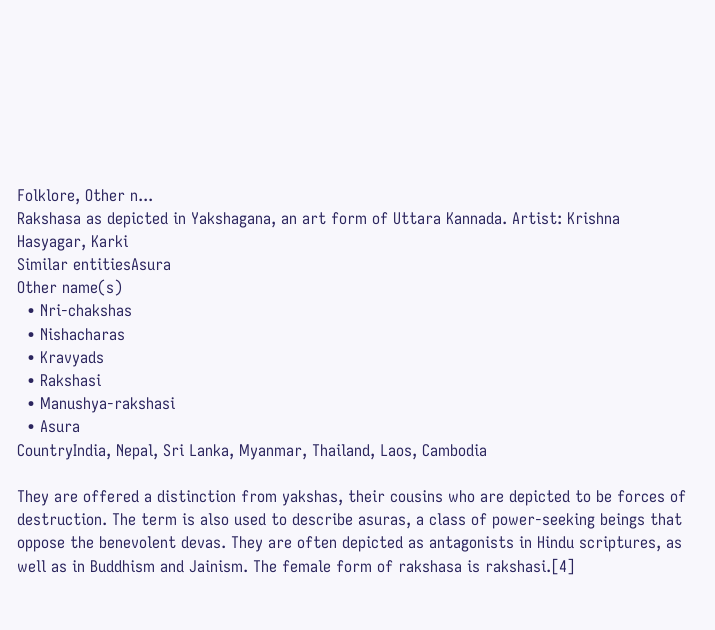Folklore, Other n...
Rakshasa as depicted in Yakshagana, an art form of Uttara Kannada. Artist: Krishna Hasyagar, Karki
Similar entitiesAsura
Other name(s)
  • Nri-chakshas
  • Nishacharas
  • Kravyads
  • Rakshasi
  • Manushya-rakshasi
  • Asura
CountryIndia, Nepal, Sri Lanka, Myanmar, Thailand, Laos, Cambodia

They are offered a distinction from yakshas, their cousins who are depicted to be forces of destruction. The term is also used to describe asuras, a class of power-seeking beings that oppose the benevolent devas. They are often depicted as antagonists in Hindu scriptures, as well as in Buddhism and Jainism. The female form of rakshasa is rakshasi.[4]